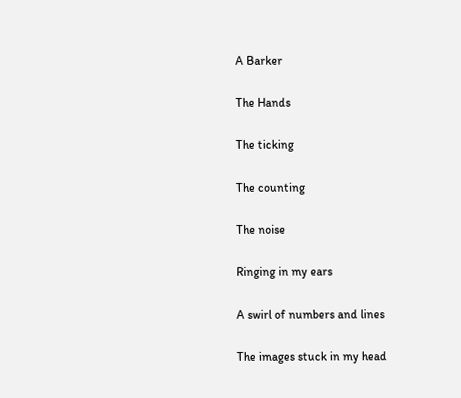A Barker

The Hands

The ticking

The counting

The noise

Ringing in my ears

A swirl of numbers and lines

The images stuck in my head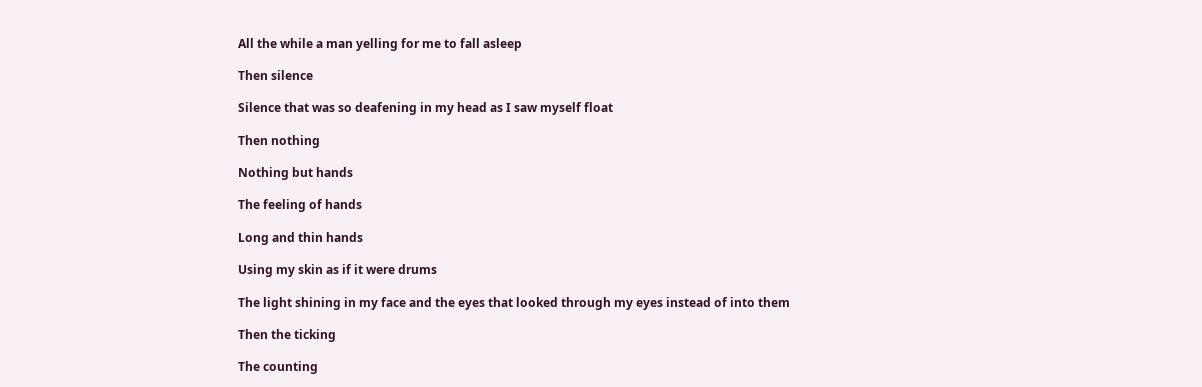All the while a man yelling for me to fall asleep

Then silence

Silence that was so deafening in my head as I saw myself float

Then nothing

Nothing but hands

The feeling of hands

Long and thin hands

Using my skin as if it were drums

The light shining in my face and the eyes that looked through my eyes instead of into them

Then the ticking

The counting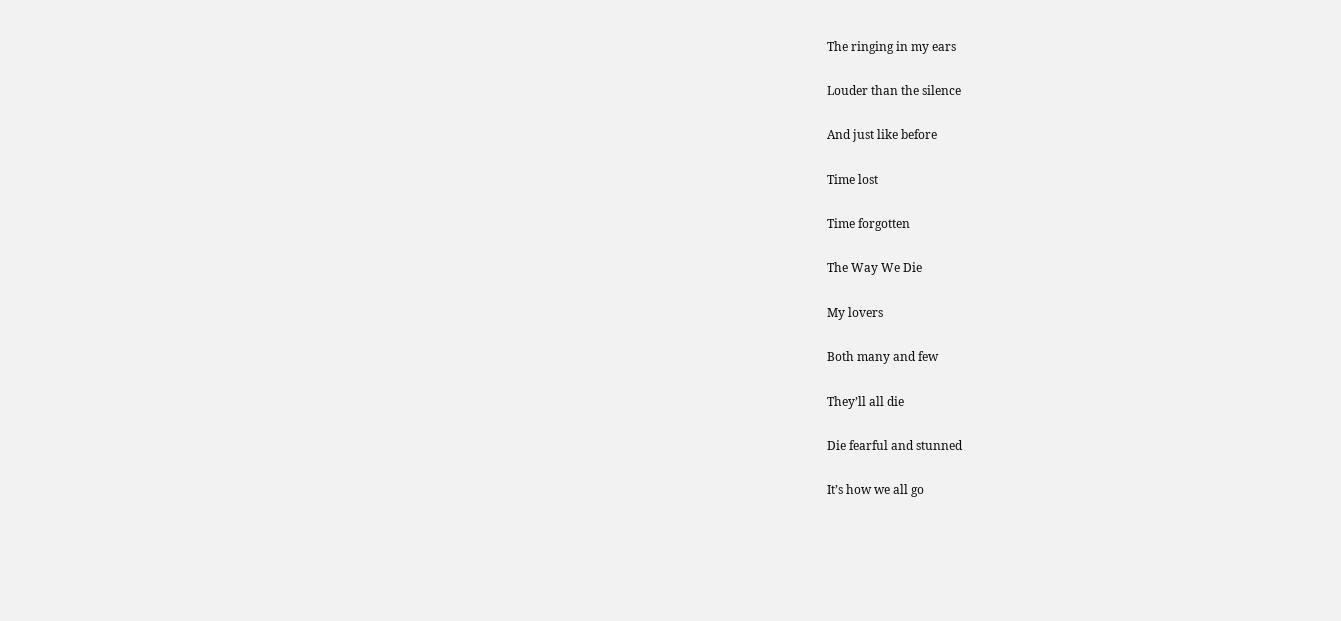The ringing in my ears

Louder than the silence

And just like before

Time lost

Time forgotten

The Way We Die

My lovers

Both many and few

They’ll all die

Die fearful and stunned

It’s how we all go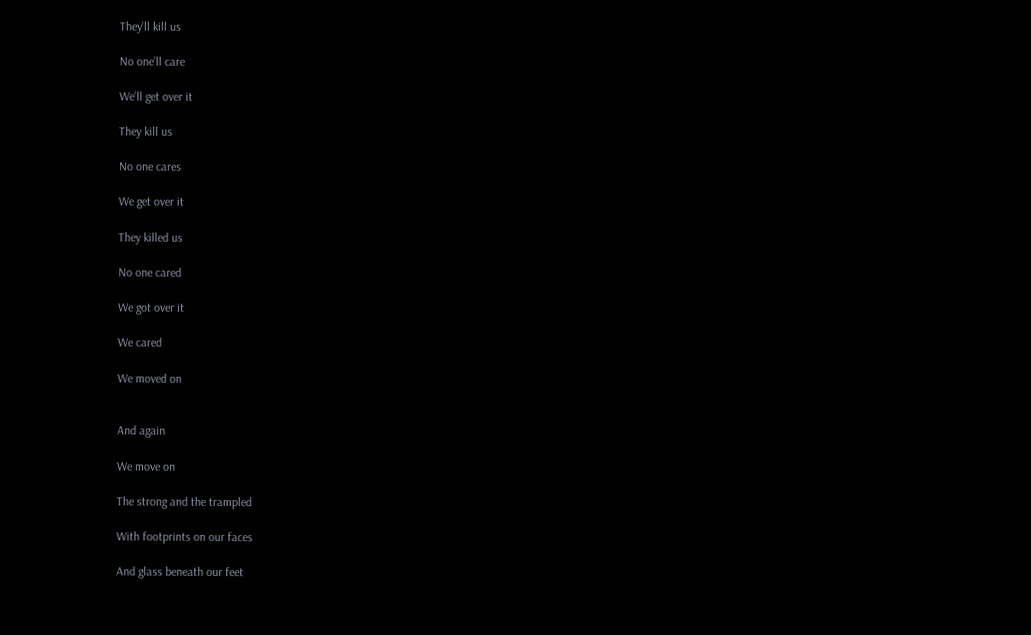They’ll kill us

No one’ll care

We’ll get over it

They kill us

No one cares

We get over it

They killed us

No one cared

We got over it

We cared

We moved on


And again

We move on

The strong and the trampled

With footprints on our faces

And glass beneath our feet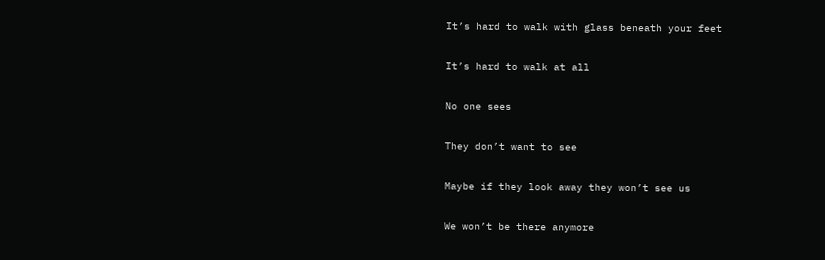It’s hard to walk with glass beneath your feet

It’s hard to walk at all

No one sees

They don’t want to see

Maybe if they look away they won’t see us

We won’t be there anymore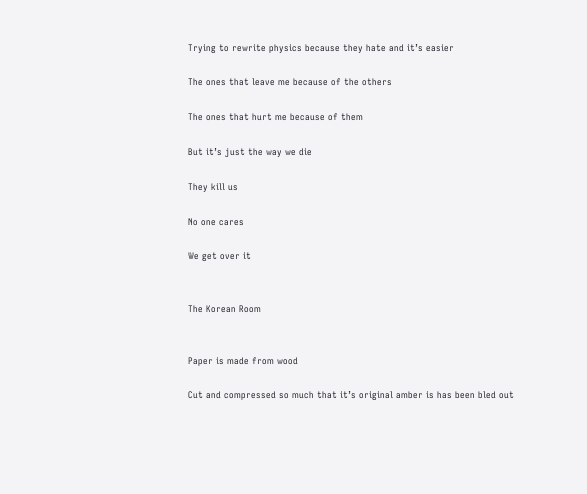Trying to rewrite physics because they hate and it’s easier

The ones that leave me because of the others

The ones that hurt me because of them

But it’s just the way we die

They kill us

No one cares

We get over it


The Korean Room


Paper is made from wood

Cut and compressed so much that it’s original amber is has been bled out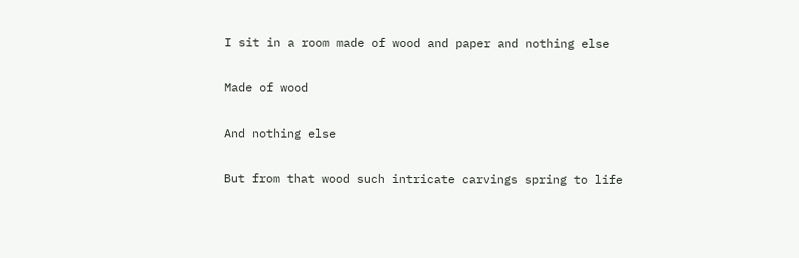I sit in a room made of wood and paper and nothing else

Made of wood

And nothing else

But from that wood such intricate carvings spring to life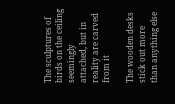The sculptures of birds on the ceiling seemingly attached, but in reality are carved from it

The wooden desks stick out more than anything else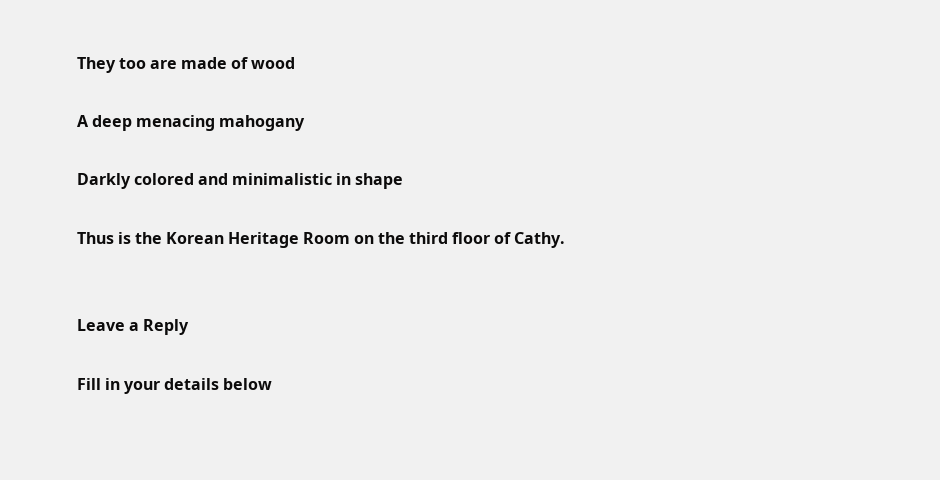They too are made of wood

A deep menacing mahogany

Darkly colored and minimalistic in shape

Thus is the Korean Heritage Room on the third floor of Cathy.


Leave a Reply

Fill in your details below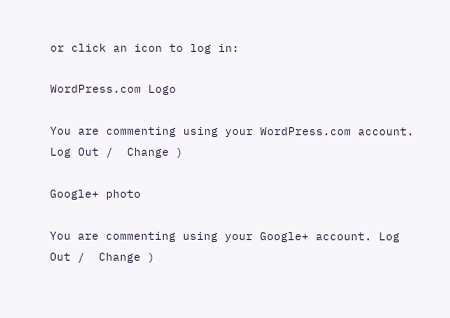or click an icon to log in:

WordPress.com Logo

You are commenting using your WordPress.com account. Log Out /  Change )

Google+ photo

You are commenting using your Google+ account. Log Out /  Change )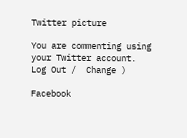Twitter picture

You are commenting using your Twitter account. Log Out /  Change )

Facebook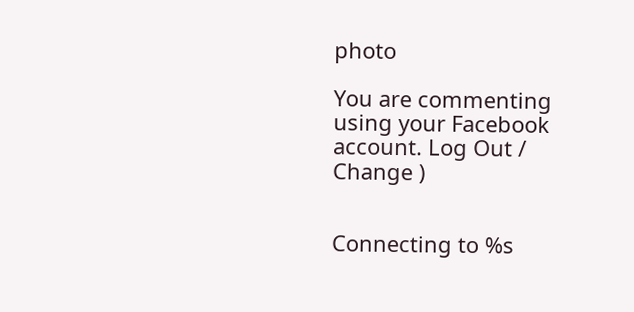photo

You are commenting using your Facebook account. Log Out /  Change )


Connecting to %s